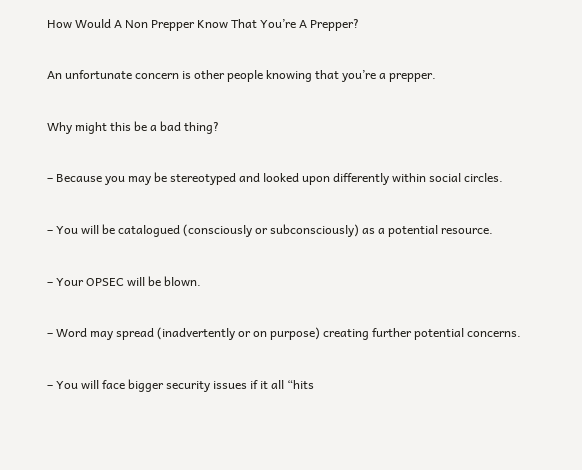How Would A Non Prepper Know That You’re A Prepper?

An unfortunate concern is other people knowing that you’re a prepper.

Why might this be a bad thing?

– Because you may be stereotyped and looked upon differently within social circles.

– You will be catalogued (consciously or subconsciously) as a potential resource.

– Your OPSEC will be blown.

– Word may spread (inadvertently or on purpose) creating further potential concerns.

– You will face bigger security issues if it all “hits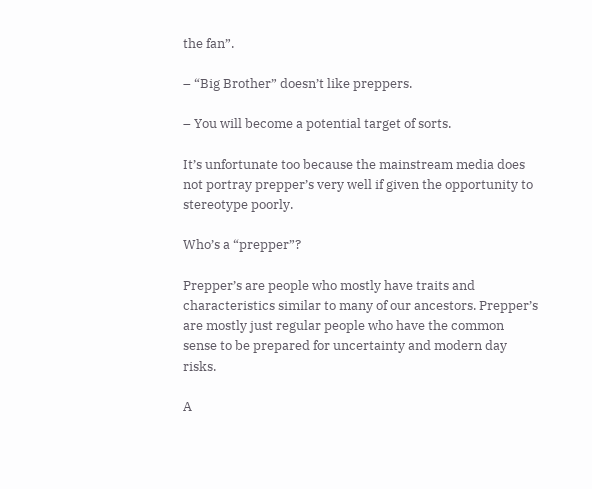the fan”.

– “Big Brother” doesn’t like preppers.

– You will become a potential target of sorts.

It’s unfortunate too because the mainstream media does not portray prepper’s very well if given the opportunity to stereotype poorly.

Who’s a “prepper”?

Prepper’s are people who mostly have traits and characteristics similar to many of our ancestors. Prepper’s are mostly just regular people who have the common sense to be prepared for uncertainty and modern day risks.

A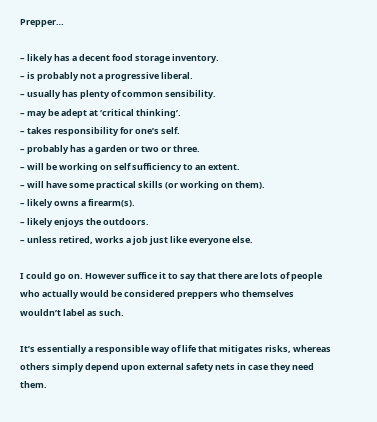Prepper…

– likely has a decent food storage inventory.
– is probably not a progressive liberal.
– usually has plenty of common sensibility.
– may be adept at ‘critical thinking’.
– takes responsibility for one’s self.
– probably has a garden or two or three.
– will be working on self sufficiency to an extent.
– will have some practical skills (or working on them).
– likely owns a firearm(s).
– likely enjoys the outdoors.
– unless retired, works a job just like everyone else.

I could go on. However suffice it to say that there are lots of people who actually would be considered preppers who themselves wouldn’t label as such.

It’s essentially a responsible way of life that mitigates risks, whereas others simply depend upon external safety nets in case they need them.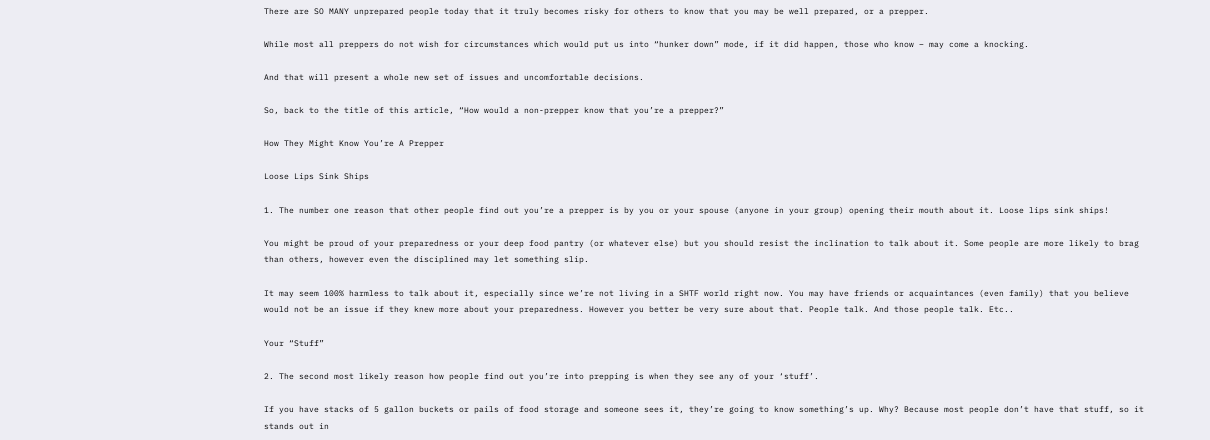There are SO MANY unprepared people today that it truly becomes risky for others to know that you may be well prepared, or a prepper.

While most all preppers do not wish for circumstances which would put us into “hunker down” mode, if it did happen, those who know – may come a knocking.

And that will present a whole new set of issues and uncomfortable decisions.

So, back to the title of this article, “How would a non-prepper know that you’re a prepper?”

How They Might Know You’re A Prepper

Loose Lips Sink Ships

1. The number one reason that other people find out you’re a prepper is by you or your spouse (anyone in your group) opening their mouth about it. Loose lips sink ships!

You might be proud of your preparedness or your deep food pantry (or whatever else) but you should resist the inclination to talk about it. Some people are more likely to brag than others, however even the disciplined may let something slip.

It may seem 100% harmless to talk about it, especially since we’re not living in a SHTF world right now. You may have friends or acquaintances (even family) that you believe would not be an issue if they knew more about your preparedness. However you better be very sure about that. People talk. And those people talk. Etc..

Your “Stuff”

2. The second most likely reason how people find out you’re into prepping is when they see any of your ‘stuff’.

If you have stacks of 5 gallon buckets or pails of food storage and someone sees it, they’re going to know something’s up. Why? Because most people don’t have that stuff, so it stands out in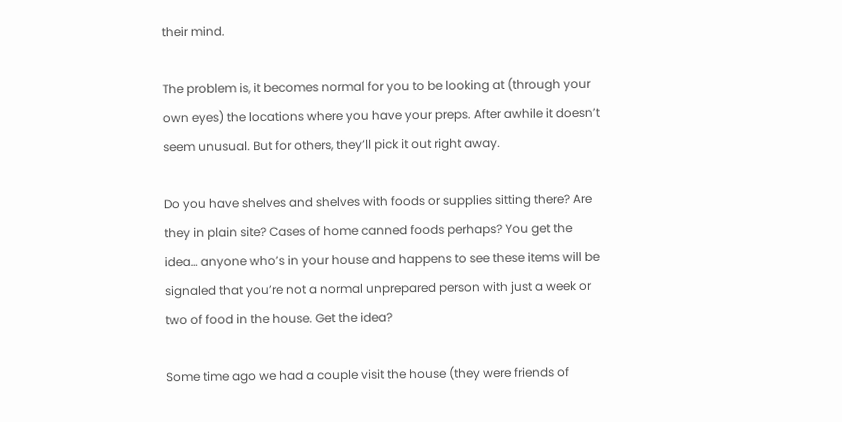their mind.

The problem is, it becomes normal for you to be looking at (through your own eyes) the locations where you have your preps. After awhile it doesn’t seem unusual. But for others, they’ll pick it out right away.

Do you have shelves and shelves with foods or supplies sitting there? Are they in plain site? Cases of home canned foods perhaps? You get the idea… anyone who’s in your house and happens to see these items will be signaled that you’re not a normal unprepared person with just a week or two of food in the house. Get the idea?

Some time ago we had a couple visit the house (they were friends of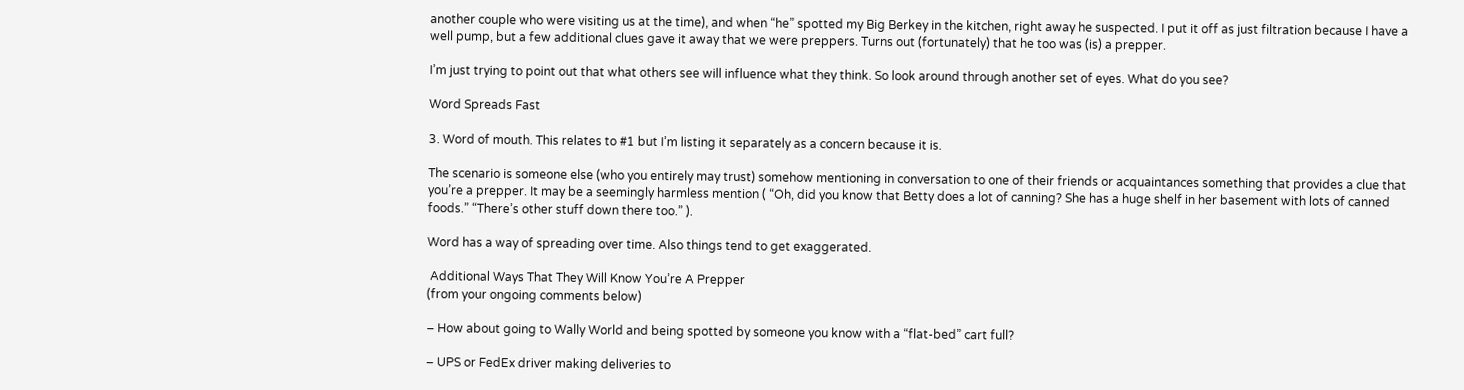another couple who were visiting us at the time), and when “he” spotted my Big Berkey in the kitchen, right away he suspected. I put it off as just filtration because I have a well pump, but a few additional clues gave it away that we were preppers. Turns out (fortunately) that he too was (is) a prepper.

I’m just trying to point out that what others see will influence what they think. So look around through another set of eyes. What do you see?

Word Spreads Fast

3. Word of mouth. This relates to #1 but I’m listing it separately as a concern because it is.

The scenario is someone else (who you entirely may trust) somehow mentioning in conversation to one of their friends or acquaintances something that provides a clue that you’re a prepper. It may be a seemingly harmless mention ( “Oh, did you know that Betty does a lot of canning? She has a huge shelf in her basement with lots of canned foods.” “There’s other stuff down there too.” ).

Word has a way of spreading over time. Also things tend to get exaggerated.

 Additional Ways That They Will Know You’re A Prepper
(from your ongoing comments below)

– How about going to Wally World and being spotted by someone you know with a “flat-bed” cart full?

– UPS or FedEx driver making deliveries to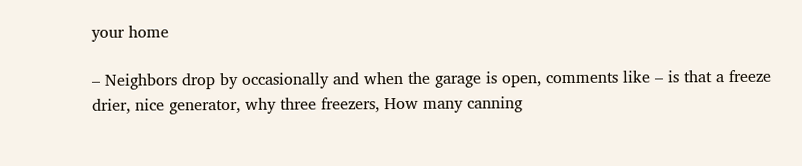your home

– Neighbors drop by occasionally and when the garage is open, comments like – is that a freeze drier, nice generator, why three freezers, How many canning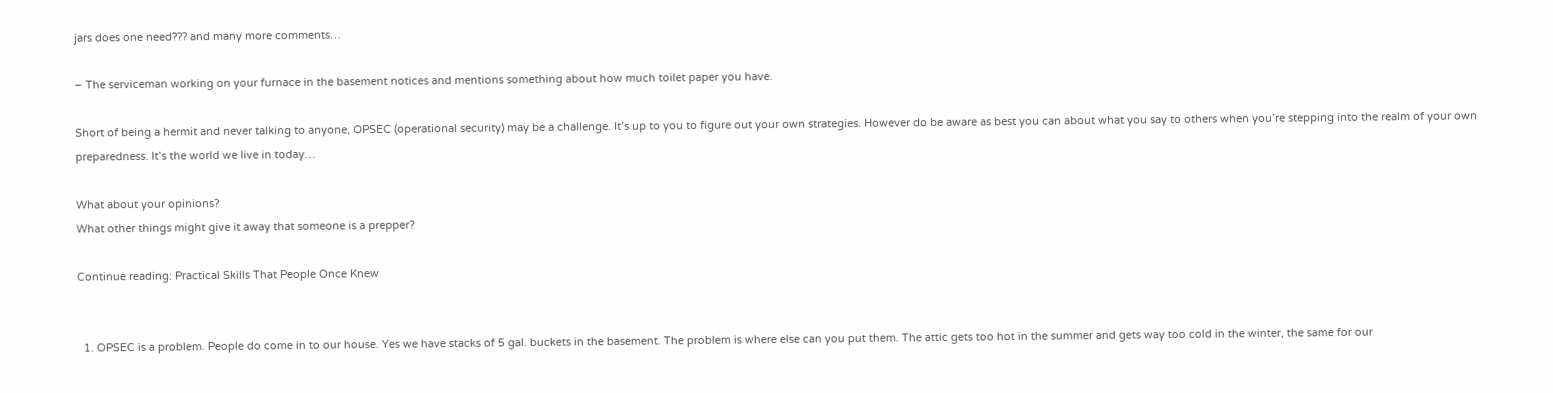jars does one need??? and many more comments…

– The serviceman working on your furnace in the basement notices and mentions something about how much toilet paper you have.

Short of being a hermit and never talking to anyone, OPSEC (operational security) may be a challenge. It’s up to you to figure out your own strategies. However do be aware as best you can about what you say to others when you’re stepping into the realm of your own preparedness. It’s the world we live in today…

What about your opinions?
What other things might give it away that someone is a prepper?

Continue reading: Practical Skills That People Once Knew


  1. OPSEC is a problem. People do come in to our house. Yes we have stacks of 5 gal. buckets in the basement. The problem is where else can you put them. The attic gets too hot in the summer and gets way too cold in the winter, the same for our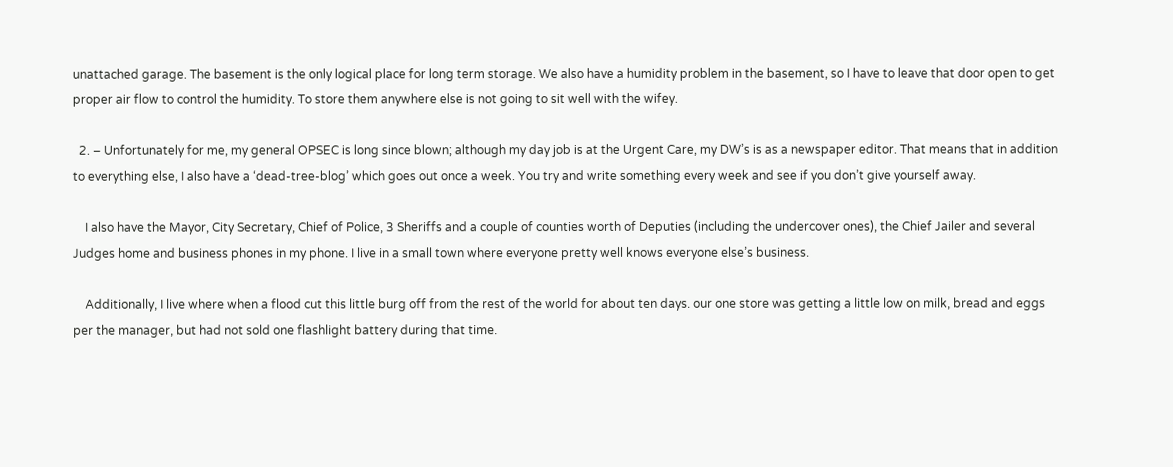unattached garage. The basement is the only logical place for long term storage. We also have a humidity problem in the basement, so I have to leave that door open to get proper air flow to control the humidity. To store them anywhere else is not going to sit well with the wifey.

  2. – Unfortunately for me, my general OPSEC is long since blown; although my day job is at the Urgent Care, my DW’s is as a newspaper editor. That means that in addition to everything else, I also have a ‘dead-tree-blog’ which goes out once a week. You try and write something every week and see if you don’t give yourself away.

    I also have the Mayor, City Secretary, Chief of Police, 3 Sheriffs and a couple of counties worth of Deputies (including the undercover ones), the Chief Jailer and several Judges home and business phones in my phone. I live in a small town where everyone pretty well knows everyone else’s business.

    Additionally, I live where when a flood cut this little burg off from the rest of the world for about ten days. our one store was getting a little low on milk, bread and eggs per the manager, but had not sold one flashlight battery during that time.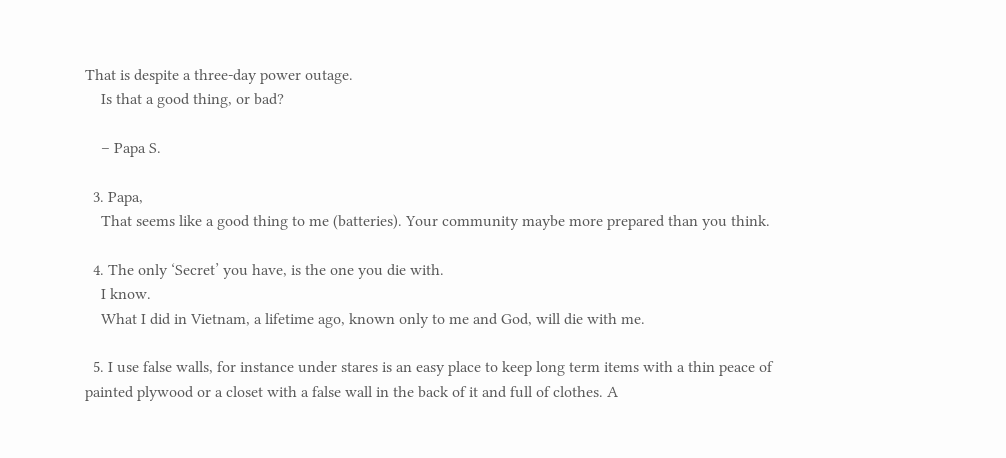That is despite a three-day power outage.
    Is that a good thing, or bad?

    – Papa S.

  3. Papa,
    That seems like a good thing to me (batteries). Your community maybe more prepared than you think.

  4. The only ‘Secret’ you have, is the one you die with.
    I know.
    What I did in Vietnam, a lifetime ago, known only to me and God, will die with me.

  5. I use false walls, for instance under stares is an easy place to keep long term items with a thin peace of painted plywood or a closet with a false wall in the back of it and full of clothes. A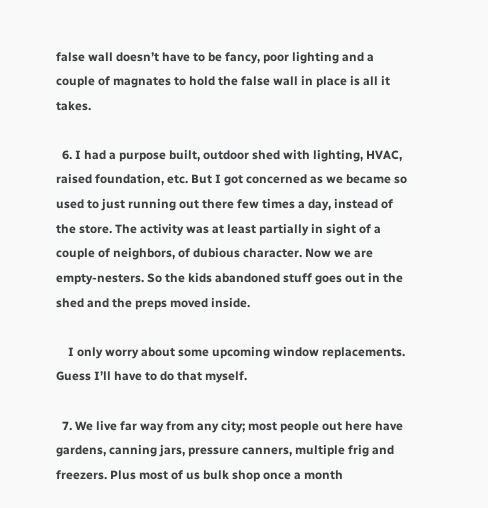false wall doesn’t have to be fancy, poor lighting and a couple of magnates to hold the false wall in place is all it takes.

  6. I had a purpose built, outdoor shed with lighting, HVAC, raised foundation, etc. But I got concerned as we became so used to just running out there few times a day, instead of the store. The activity was at least partially in sight of a couple of neighbors, of dubious character. Now we are empty-nesters. So the kids abandoned stuff goes out in the shed and the preps moved inside.

    I only worry about some upcoming window replacements. Guess I’ll have to do that myself.

  7. We live far way from any city; most people out here have gardens, canning jars, pressure canners, multiple frig and freezers. Plus most of us bulk shop once a month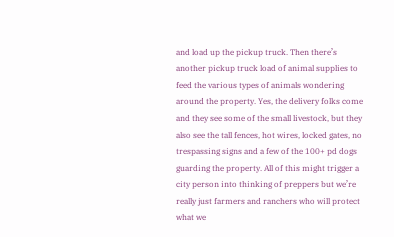and load up the pickup truck. Then there’s another pickup truck load of animal supplies to feed the various types of animals wondering around the property. Yes, the delivery folks come and they see some of the small livestock, but they also see the tall fences, hot wires, locked gates, no trespassing signs and a few of the 100+ pd dogs guarding the property. All of this might trigger a city person into thinking of preppers but we’re really just farmers and ranchers who will protect what we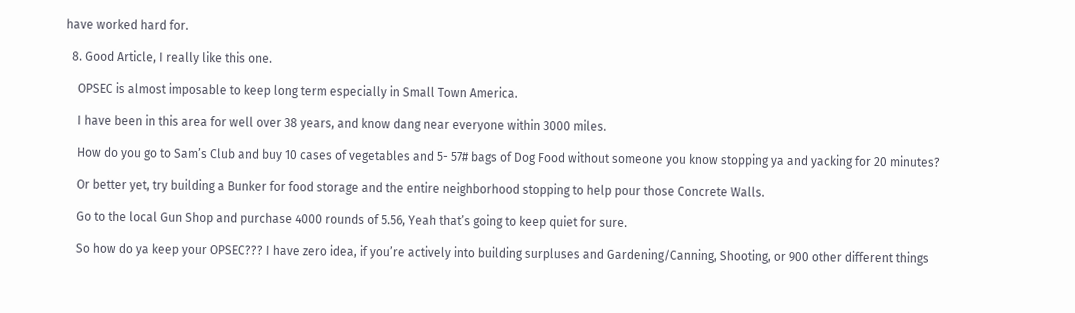have worked hard for.

  8. Good Article, I really like this one.

    OPSEC is almost imposable to keep long term especially in Small Town America.

    I have been in this area for well over 38 years, and know dang near everyone within 3000 miles.

    How do you go to Sam’s Club and buy 10 cases of vegetables and 5- 57# bags of Dog Food without someone you know stopping ya and yacking for 20 minutes?

    Or better yet, try building a Bunker for food storage and the entire neighborhood stopping to help pour those Concrete Walls.

    Go to the local Gun Shop and purchase 4000 rounds of 5.56, Yeah that’s going to keep quiet for sure.

    So how do ya keep your OPSEC??? I have zero idea, if you’re actively into building surpluses and Gardening/Canning, Shooting, or 900 other different things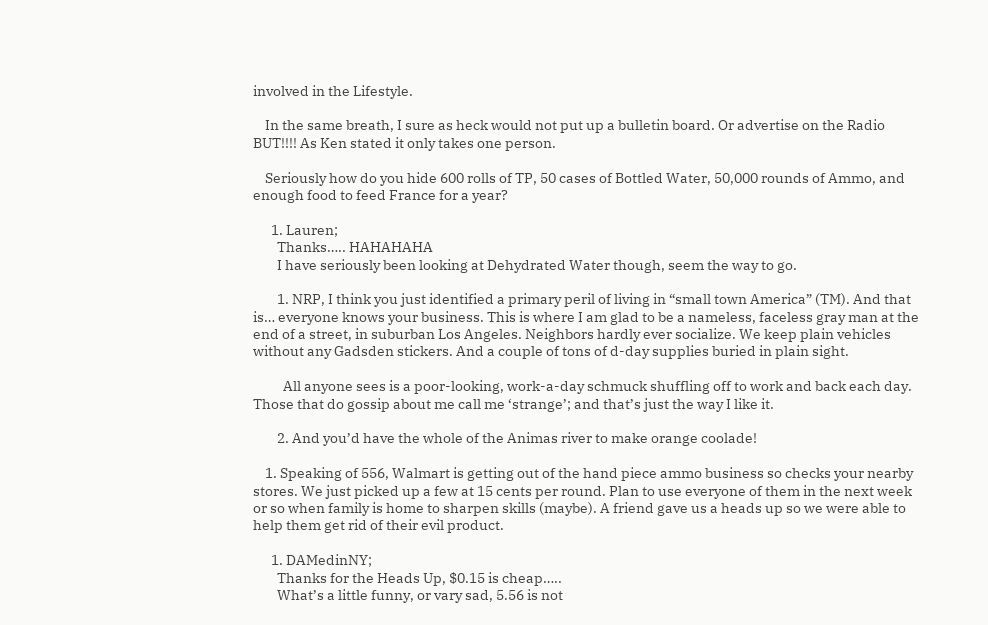involved in the Lifestyle.

    In the same breath, I sure as heck would not put up a bulletin board. Or advertise on the Radio BUT!!!! As Ken stated it only takes one person.

    Seriously how do you hide 600 rolls of TP, 50 cases of Bottled Water, 50,000 rounds of Ammo, and enough food to feed France for a year?

      1. Lauren;
        Thanks….. HAHAHAHA
        I have seriously been looking at Dehydrated Water though, seem the way to go.

        1. NRP, I think you just identified a primary peril of living in “small town America” (TM). And that is… everyone knows your business. This is where I am glad to be a nameless, faceless gray man at the end of a street, in suburban Los Angeles. Neighbors hardly ever socialize. We keep plain vehicles without any Gadsden stickers. And a couple of tons of d-day supplies buried in plain sight.

          All anyone sees is a poor-looking, work-a-day schmuck shuffling off to work and back each day. Those that do gossip about me call me ‘strange’; and that’s just the way I like it.

        2. And you’d have the whole of the Animas river to make orange coolade!

    1. Speaking of 556, Walmart is getting out of the hand piece ammo business so checks your nearby stores. We just picked up a few at 15 cents per round. Plan to use everyone of them in the next week or so when family is home to sharpen skills (maybe). A friend gave us a heads up so we were able to help them get rid of their evil product.

      1. DAMedinNY;
        Thanks for the Heads Up, $0.15 is cheap…..
        What’s a little funny, or vary sad, 5.56 is not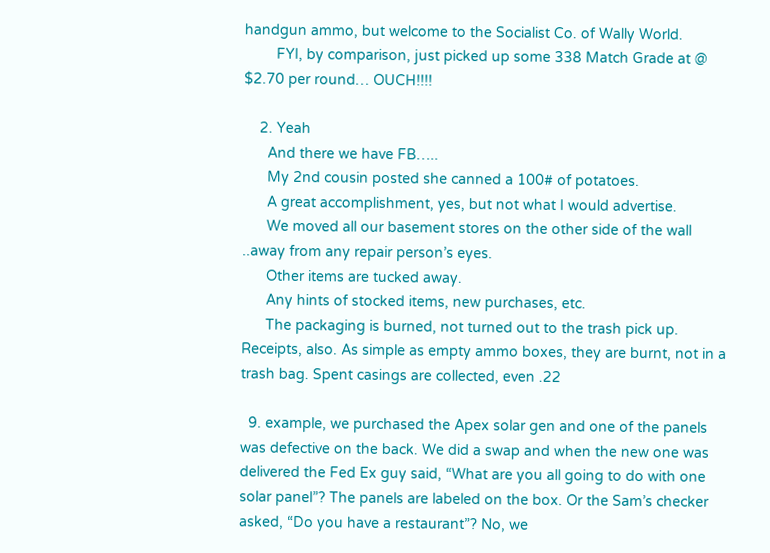handgun ammo, but welcome to the Socialist Co. of Wally World.
        FYI, by comparison, just picked up some 338 Match Grade at @ $2.70 per round… OUCH!!!!

    2. Yeah
      And there we have FB…..
      My 2nd cousin posted she canned a 100# of potatoes.
      A great accomplishment, yes, but not what I would advertise.
      We moved all our basement stores on the other side of the wall ..away from any repair person’s eyes.
      Other items are tucked away.
      Any hints of stocked items, new purchases, etc.
      The packaging is burned, not turned out to the trash pick up. Receipts, also. As simple as empty ammo boxes, they are burnt, not in a trash bag. Spent casings are collected, even .22

  9. example, we purchased the Apex solar gen and one of the panels was defective on the back. We did a swap and when the new one was delivered the Fed Ex guy said, “What are you all going to do with one solar panel”? The panels are labeled on the box. Or the Sam’s checker asked, “Do you have a restaurant”? No, we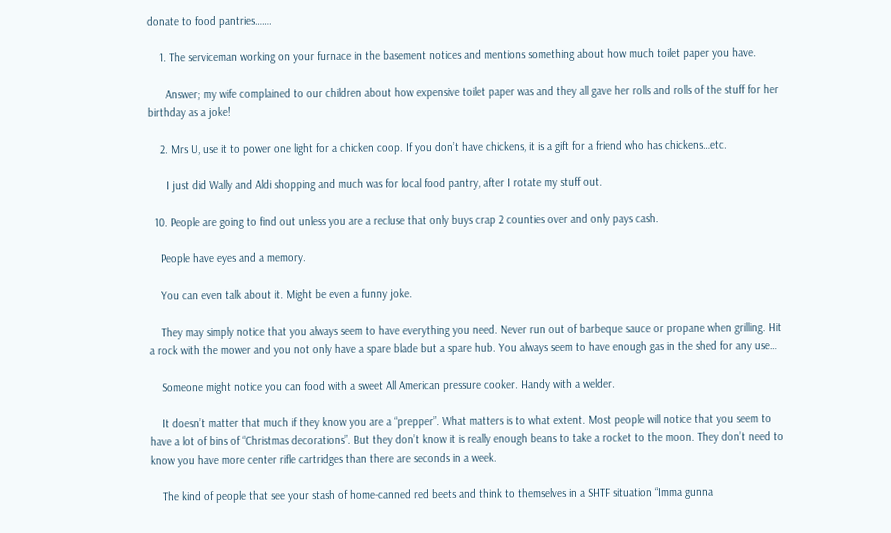donate to food pantries…….

    1. The serviceman working on your furnace in the basement notices and mentions something about how much toilet paper you have.

      Answer; my wife complained to our children about how expensive toilet paper was and they all gave her rolls and rolls of the stuff for her birthday as a joke!

    2. Mrs U, use it to power one light for a chicken coop. If you don’t have chickens, it is a gift for a friend who has chickens…etc.

      I just did Wally and Aldi shopping and much was for local food pantry, after I rotate my stuff out.

  10. People are going to find out unless you are a recluse that only buys crap 2 counties over and only pays cash.

    People have eyes and a memory.

    You can even talk about it. Might be even a funny joke.

    They may simply notice that you always seem to have everything you need. Never run out of barbeque sauce or propane when grilling. Hit a rock with the mower and you not only have a spare blade but a spare hub. You always seem to have enough gas in the shed for any use…

    Someone might notice you can food with a sweet All American pressure cooker. Handy with a welder.

    It doesn’t matter that much if they know you are a “prepper”. What matters is to what extent. Most people will notice that you seem to have a lot of bins of “Christmas decorations”. But they don’t know it is really enough beans to take a rocket to the moon. They don’t need to know you have more center rifle cartridges than there are seconds in a week.

    The kind of people that see your stash of home-canned red beets and think to themselves in a SHTF situation “Imma gunna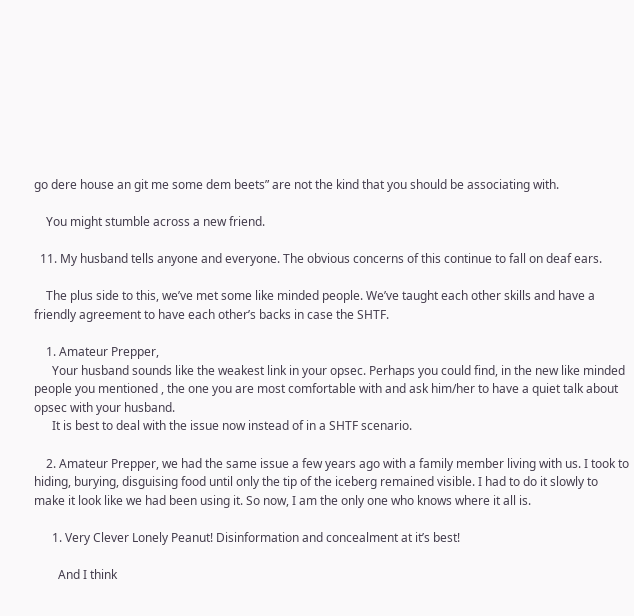go dere house an git me some dem beets” are not the kind that you should be associating with.

    You might stumble across a new friend.

  11. My husband tells anyone and everyone. The obvious concerns of this continue to fall on deaf ears.

    The plus side to this, we’ve met some like minded people. We’ve taught each other skills and have a friendly agreement to have each other’s backs in case the SHTF.

    1. Amateur Prepper,
      Your husband sounds like the weakest link in your opsec. Perhaps you could find, in the new like minded people you mentioned , the one you are most comfortable with and ask him/her to have a quiet talk about opsec with your husband.
      It is best to deal with the issue now instead of in a SHTF scenario.

    2. Amateur Prepper, we had the same issue a few years ago with a family member living with us. I took to hiding, burying, disguising food until only the tip of the iceberg remained visible. I had to do it slowly to make it look like we had been using it. So now, I am the only one who knows where it all is.

      1. Very Clever Lonely Peanut! Disinformation and concealment at it’s best!

        And I think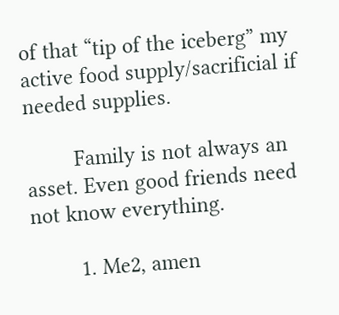of that “tip of the iceberg” my active food supply/sacrificial if needed supplies.

        Family is not always an asset. Even good friends need not know everything.

        1. Me2, amen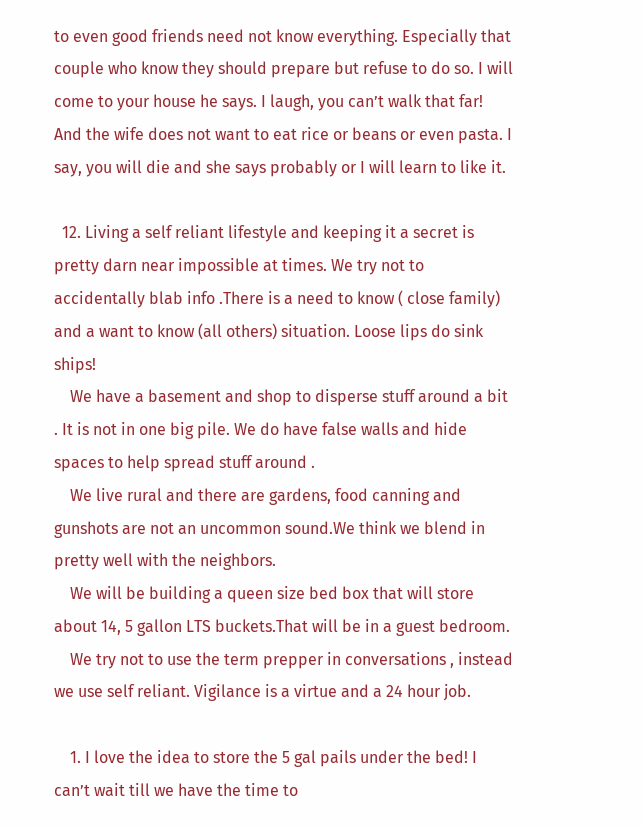to even good friends need not know everything. Especially that couple who know they should prepare but refuse to do so. I will come to your house he says. I laugh, you can’t walk that far! And the wife does not want to eat rice or beans or even pasta. I say, you will die and she says probably or I will learn to like it.

  12. Living a self reliant lifestyle and keeping it a secret is pretty darn near impossible at times. We try not to accidentally blab info .There is a need to know ( close family) and a want to know (all others) situation. Loose lips do sink ships!
    We have a basement and shop to disperse stuff around a bit . It is not in one big pile. We do have false walls and hide spaces to help spread stuff around .
    We live rural and there are gardens, food canning and gunshots are not an uncommon sound.We think we blend in pretty well with the neighbors.
    We will be building a queen size bed box that will store about 14, 5 gallon LTS buckets.That will be in a guest bedroom.
    We try not to use the term prepper in conversations , instead we use self reliant. Vigilance is a virtue and a 24 hour job.

    1. I love the idea to store the 5 gal pails under the bed! I can’t wait till we have the time to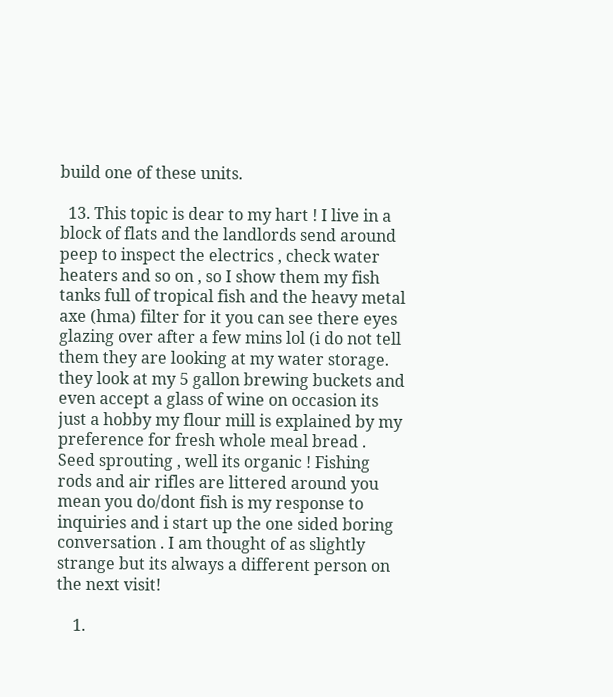build one of these units.

  13. This topic is dear to my hart ! I live in a block of flats and the landlords send around peep to inspect the electrics , check water heaters and so on , so I show them my fish tanks full of tropical fish and the heavy metal axe (hma) filter for it you can see there eyes glazing over after a few mins lol (i do not tell them they are looking at my water storage. they look at my 5 gallon brewing buckets and even accept a glass of wine on occasion its just a hobby my flour mill is explained by my preference for fresh whole meal bread . Seed sprouting , well its organic ! Fishing rods and air rifles are littered around you mean you do/dont fish is my response to inquiries and i start up the one sided boring conversation . I am thought of as slightly strange but its always a different person on the next visit!

    1.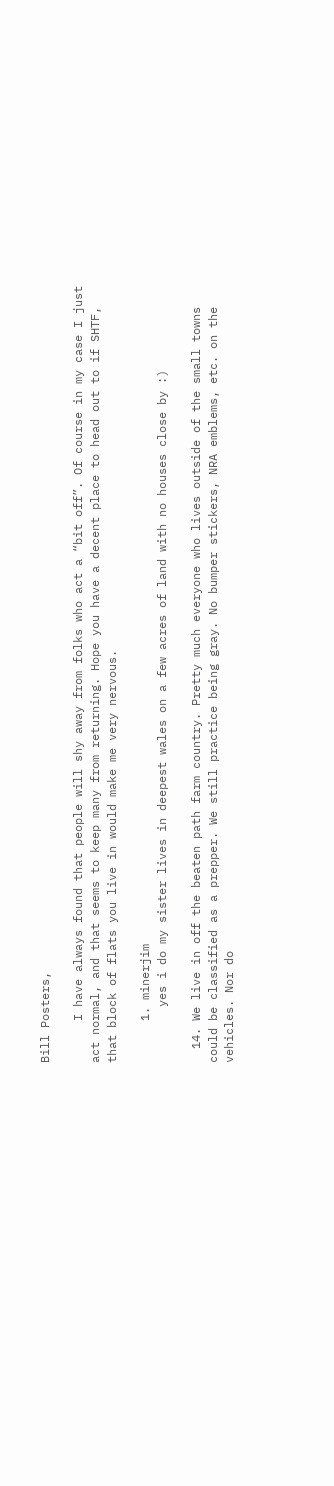Bill Posters,

      I have always found that people will shy away from folks who act a “bit off”. Of course in my case I just act normal, and that seems to keep many from returning. Hope you have a decent place to head out to if SHTF, that block of flats you live in would make me very nervous.

      1. minerjim
        yes i do my sister lives in deepest wales on a few acres of land with no houses close by :)

  14. We live in off the beaten path farm country. Pretty much everyone who lives outside of the small towns could be classified as a prepper. We still practice being gray. No bumper stickers, NRA emblems, etc. on the vehicles. Nor do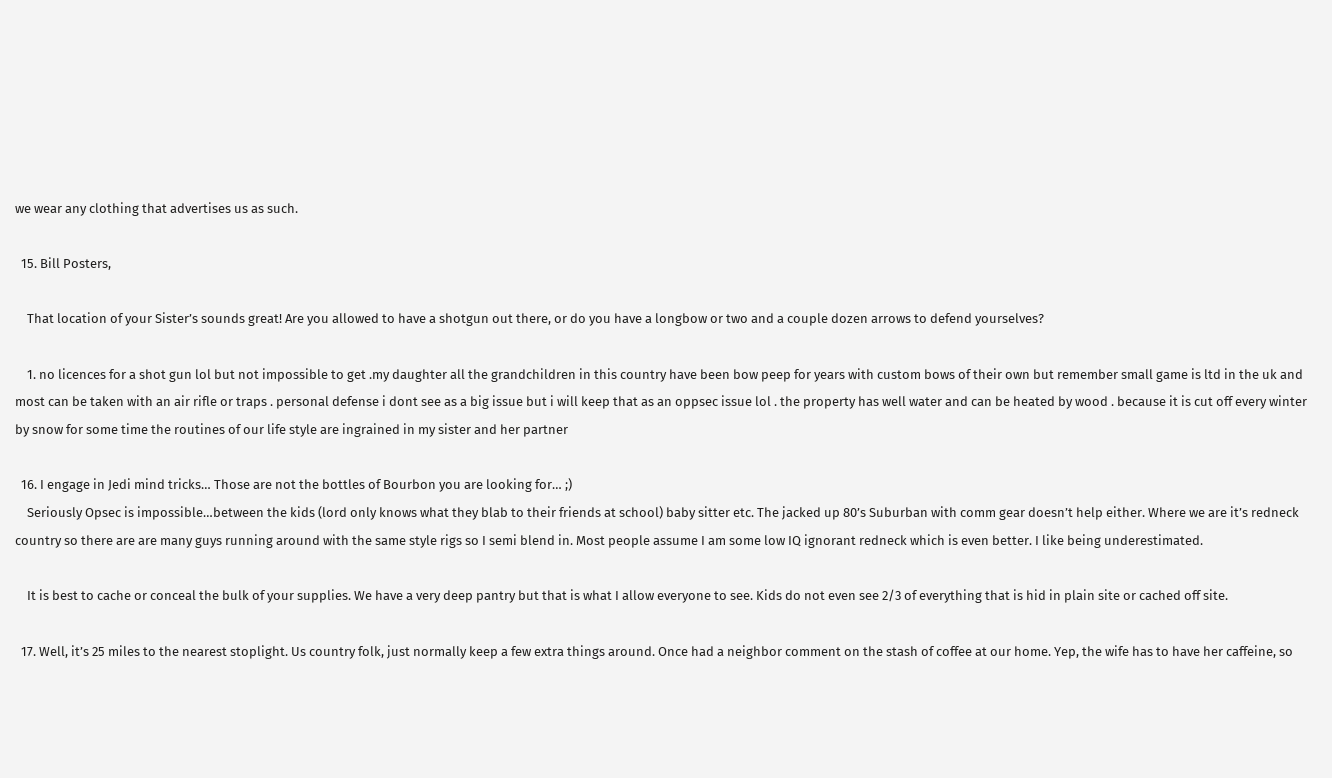we wear any clothing that advertises us as such.

  15. Bill Posters,

    That location of your Sister’s sounds great! Are you allowed to have a shotgun out there, or do you have a longbow or two and a couple dozen arrows to defend yourselves?

    1. no licences for a shot gun lol but not impossible to get .my daughter all the grandchildren in this country have been bow peep for years with custom bows of their own but remember small game is ltd in the uk and most can be taken with an air rifle or traps . personal defense i dont see as a big issue but i will keep that as an oppsec issue lol . the property has well water and can be heated by wood . because it is cut off every winter by snow for some time the routines of our life style are ingrained in my sister and her partner

  16. I engage in Jedi mind tricks… Those are not the bottles of Bourbon you are looking for… ;)
    Seriously Opsec is impossible…between the kids (lord only knows what they blab to their friends at school) baby sitter etc. The jacked up 80’s Suburban with comm gear doesn’t help either. Where we are it’s redneck country so there are are many guys running around with the same style rigs so I semi blend in. Most people assume I am some low IQ ignorant redneck which is even better. I like being underestimated.

    It is best to cache or conceal the bulk of your supplies. We have a very deep pantry but that is what I allow everyone to see. Kids do not even see 2/3 of everything that is hid in plain site or cached off site.

  17. Well, it’s 25 miles to the nearest stoplight. Us country folk, just normally keep a few extra things around. Once had a neighbor comment on the stash of coffee at our home. Yep, the wife has to have her caffeine, so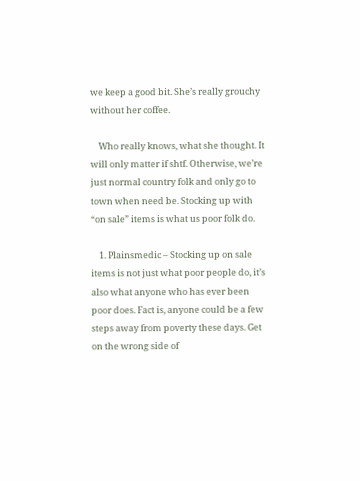we keep a good bit. She’s really grouchy without her coffee.

    Who really knows, what she thought. It will only matter if shtf. Otherwise, we’re just normal country folk and only go to town when need be. Stocking up with “on sale” items is what us poor folk do.

    1. Plainsmedic – Stocking up on sale items is not just what poor people do, it’s also what anyone who has ever been poor does. Fact is, anyone could be a few steps away from poverty these days. Get on the wrong side of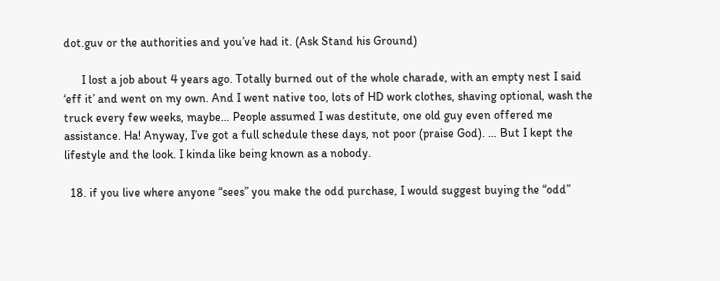dot.guv or the authorities and you’ve had it. (Ask Stand his Ground)

      I lost a job about 4 years ago. Totally burned out of the whole charade, with an empty nest I said ‘eff it’ and went on my own. And I went native too, lots of HD work clothes, shaving optional, wash the truck every few weeks, maybe… People assumed I was destitute, one old guy even offered me assistance. Ha! Anyway, I’ve got a full schedule these days, not poor (praise God). … But I kept the lifestyle and the look. I kinda like being known as a nobody.

  18. if you live where anyone “sees” you make the odd purchase, I would suggest buying the “odd”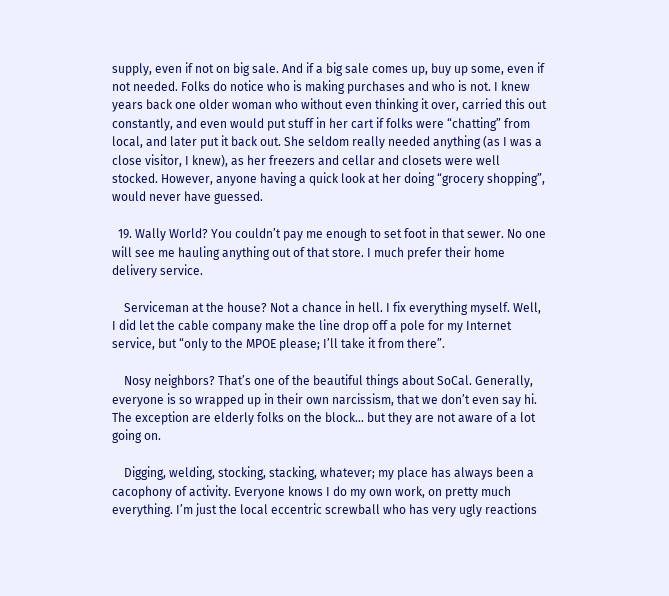supply, even if not on big sale. And if a big sale comes up, buy up some, even if not needed. Folks do notice who is making purchases and who is not. I knew years back one older woman who without even thinking it over, carried this out constantly, and even would put stuff in her cart if folks were “chatting” from local, and later put it back out. She seldom really needed anything (as I was a close visitor, I knew), as her freezers and cellar and closets were well stocked. However, anyone having a quick look at her doing “grocery shopping”, would never have guessed.

  19. Wally World? You couldn’t pay me enough to set foot in that sewer. No one will see me hauling anything out of that store. I much prefer their home delivery service.

    Serviceman at the house? Not a chance in hell. I fix everything myself. Well, I did let the cable company make the line drop off a pole for my Internet service, but “only to the MPOE please; I’ll take it from there”.

    Nosy neighbors? That’s one of the beautiful things about SoCal. Generally, everyone is so wrapped up in their own narcissism, that we don’t even say hi. The exception are elderly folks on the block… but they are not aware of a lot going on.

    Digging, welding, stocking, stacking, whatever; my place has always been a cacophony of activity. Everyone knows I do my own work, on pretty much everything. I’m just the local eccentric screwball who has very ugly reactions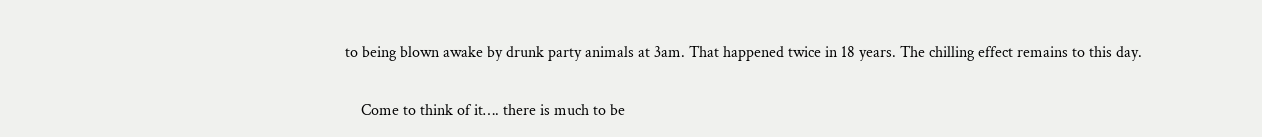to being blown awake by drunk party animals at 3am. That happened twice in 18 years. The chilling effect remains to this day.

    Come to think of it…. there is much to be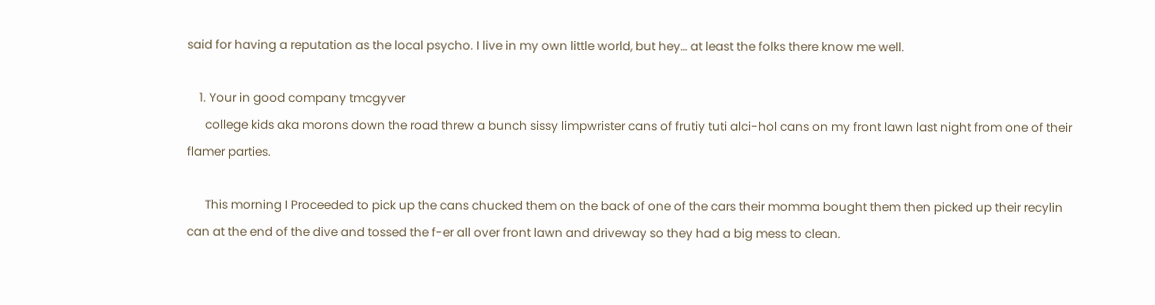said for having a reputation as the local psycho. I live in my own little world, but hey… at least the folks there know me well.

    1. Your in good company tmcgyver
      college kids aka morons down the road threw a bunch sissy limpwrister cans of frutiy tuti alci-hol cans on my front lawn last night from one of their flamer parties.

      This morning I Proceeded to pick up the cans chucked them on the back of one of the cars their momma bought them then picked up their recylin can at the end of the dive and tossed the f-er all over front lawn and driveway so they had a big mess to clean.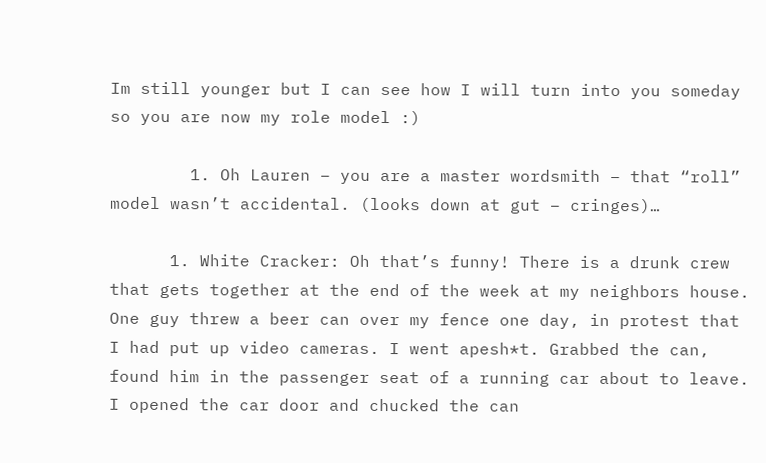Im still younger but I can see how I will turn into you someday so you are now my role model :)

        1. Oh Lauren – you are a master wordsmith – that “roll” model wasn’t accidental. (looks down at gut – cringes)…

      1. White Cracker: Oh that’s funny! There is a drunk crew that gets together at the end of the week at my neighbors house. One guy threw a beer can over my fence one day, in protest that I had put up video cameras. I went apesh*t. Grabbed the can, found him in the passenger seat of a running car about to leave. I opened the car door and chucked the can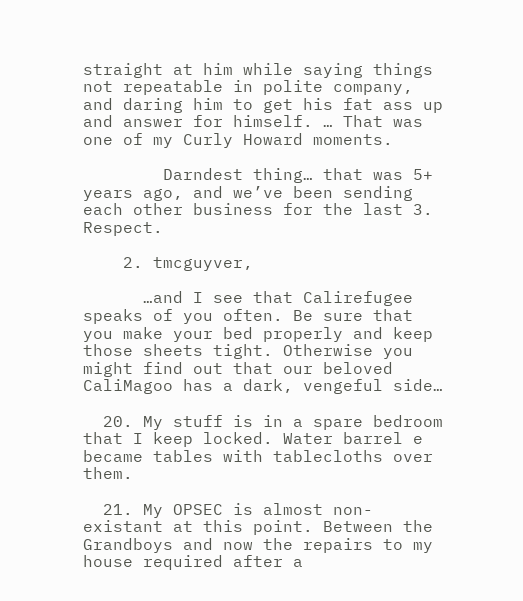straight at him while saying things not repeatable in polite company, and daring him to get his fat ass up and answer for himself. … That was one of my Curly Howard moments.

        Darndest thing… that was 5+ years ago, and we’ve been sending each other business for the last 3. Respect.

    2. tmcguyver,

      …and I see that Calirefugee speaks of you often. Be sure that you make your bed properly and keep those sheets tight. Otherwise you might find out that our beloved CaliMagoo has a dark, vengeful side…

  20. My stuff is in a spare bedroom that I keep locked. Water barrel e became tables with tablecloths over them.

  21. My OPSEC is almost non-existant at this point. Between the Grandboys and now the repairs to my house required after a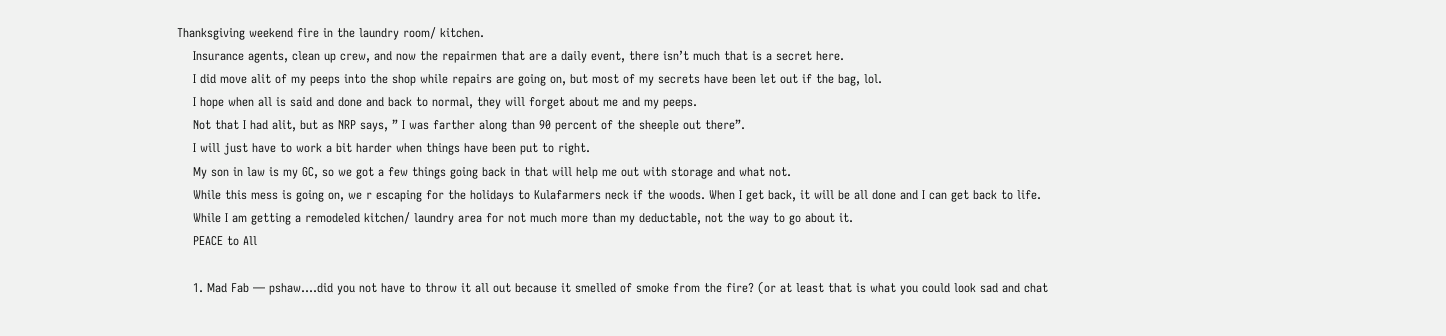Thanksgiving weekend fire in the laundry room/ kitchen.
    Insurance agents, clean up crew, and now the repairmen that are a daily event, there isn’t much that is a secret here.
    I did move alit of my peeps into the shop while repairs are going on, but most of my secrets have been let out if the bag, lol.
    I hope when all is said and done and back to normal, they will forget about me and my peeps.
    Not that I had alit, but as NRP says, ” I was farther along than 90 percent of the sheeple out there”.
    I will just have to work a bit harder when things have been put to right.
    My son in law is my GC, so we got a few things going back in that will help me out with storage and what not.
    While this mess is going on, we r escaping for the holidays to Kulafarmers neck if the woods. When I get back, it will be all done and I can get back to life.
    While I am getting a remodeled kitchen/ laundry area for not much more than my deductable, not the way to go about it.
    PEACE to All

    1. Mad Fab — pshaw….did you not have to throw it all out because it smelled of smoke from the fire? (or at least that is what you could look sad and chat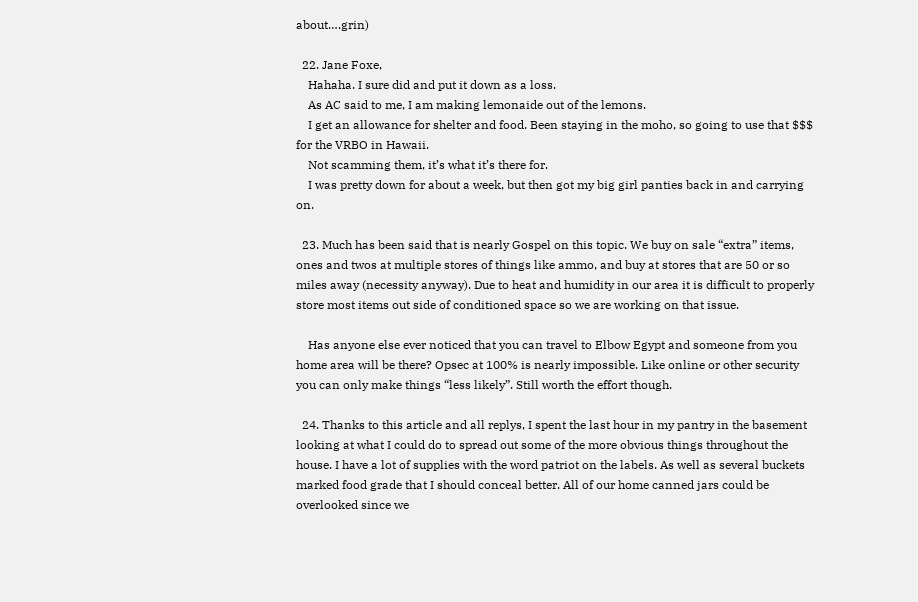about….grin)

  22. Jane Foxe,
    Hahaha. I sure did and put it down as a loss.
    As AC said to me, I am making lemonaide out of the lemons.
    I get an allowance for shelter and food. Been staying in the moho, so going to use that $$$ for the VRBO in Hawaii.
    Not scamming them, it’s what it’s there for.
    I was pretty down for about a week, but then got my big girl panties back in and carrying on.

  23. Much has been said that is nearly Gospel on this topic. We buy on sale “extra” items, ones and twos at multiple stores of things like ammo, and buy at stores that are 50 or so miles away (necessity anyway). Due to heat and humidity in our area it is difficult to properly store most items out side of conditioned space so we are working on that issue.

    Has anyone else ever noticed that you can travel to Elbow Egypt and someone from you home area will be there? Opsec at 100% is nearly impossible. Like online or other security you can only make things “less likely”. Still worth the effort though.

  24. Thanks to this article and all replys, I spent the last hour in my pantry in the basement looking at what I could do to spread out some of the more obvious things throughout the house. I have a lot of supplies with the word patriot on the labels. As well as several buckets marked food grade that I should conceal better. All of our home canned jars could be overlooked since we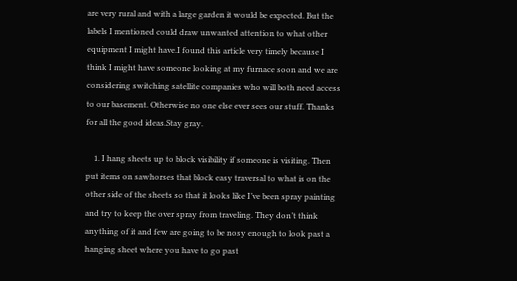are very rural and with a large garden it would be expected. But the labels I mentioned could draw unwanted attention to what other equipment I might have.I found this article very timely because I think I might have someone looking at my furnace soon and we are considering switching satellite companies who will both need access to our basement. Otherwise no one else ever sees our stuff. Thanks for all the good ideas.Stay gray.

    1. I hang sheets up to block visibility if someone is visiting. Then put items on sawhorses that block easy traversal to what is on the other side of the sheets so that it looks like I’ve been spray painting and try to keep the over spray from traveling. They don’t think anything of it and few are going to be nosy enough to look past a hanging sheet where you have to go past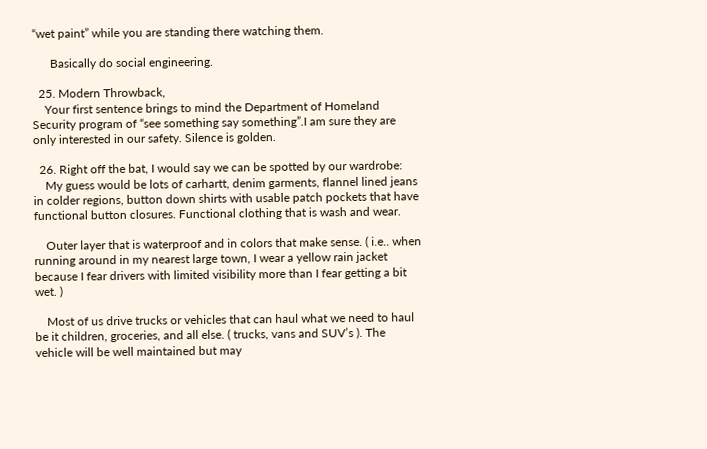“wet paint” while you are standing there watching them.

      Basically do social engineering.

  25. Modern Throwback,
    Your first sentence brings to mind the Department of Homeland Security program of “see something say something”.I am sure they are only interested in our safety. Silence is golden.

  26. Right off the bat, I would say we can be spotted by our wardrobe:
    My guess would be lots of carhartt, denim garments, flannel lined jeans in colder regions, button down shirts with usable patch pockets that have functional button closures. Functional clothing that is wash and wear.

    Outer layer that is waterproof and in colors that make sense. ( i.e.. when running around in my nearest large town, I wear a yellow rain jacket because I fear drivers with limited visibility more than I fear getting a bit wet. )

    Most of us drive trucks or vehicles that can haul what we need to haul be it children, groceries, and all else. ( trucks, vans and SUV’s ). The vehicle will be well maintained but may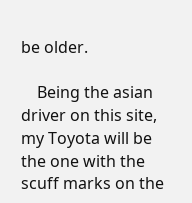be older.

    Being the asian driver on this site, my Toyota will be the one with the scuff marks on the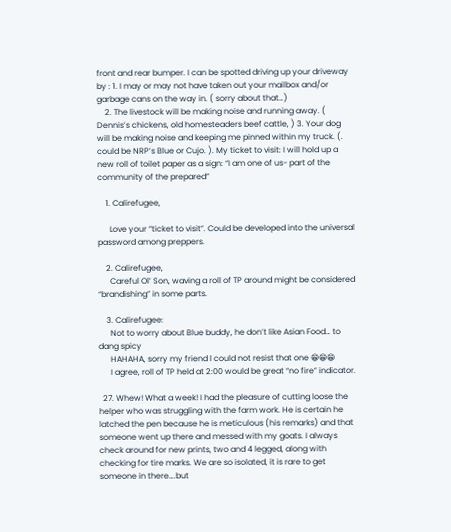front and rear bumper. I can be spotted driving up your driveway by : 1. I may or may not have taken out your mailbox and/or garbage cans on the way in. ( sorry about that…)
    2. The livestock will be making noise and running away. ( Dennis’s chickens, old homesteaders beef cattle, ) 3. Your dog will be making noise and keeping me pinned within my truck. (. could be NRP’s Blue or Cujo. ). My ticket to visit: I will hold up a new roll of toilet paper as a sign: “I am one of us- part of the community of the prepared”

    1. Calirefugee,

      Love your “ticket to visit”. Could be developed into the universal password among preppers.

    2. Calirefugee,
      Careful Ol’ Son, waving a roll of TP around might be considered “brandishing” in some parts.

    3. Calirefugee:
      Not to worry about Blue buddy, he don’t like Asian Food… to dang spicy
      HAHAHA, sorry my friend l could not resist that one 😁😁😁
      I agree, roll of TP held at 2:00 would be great “no fire” indicator.

  27. Whew! What a week! I had the pleasure of cutting loose the helper who was struggling with the farm work. He is certain he latched the pen because he is meticulous (his remarks) and that someone went up there and messed with my goats. I always check around for new prints, two and 4 legged, along with checking for tire marks. We are so isolated, it is rare to get someone in there….but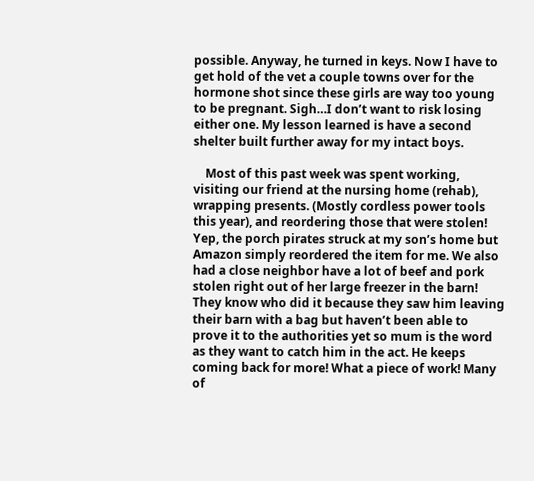possible. Anyway, he turned in keys. Now I have to get hold of the vet a couple towns over for the hormone shot since these girls are way too young to be pregnant. Sigh…I don’t want to risk losing either one. My lesson learned is have a second shelter built further away for my intact boys.

    Most of this past week was spent working, visiting our friend at the nursing home (rehab), wrapping presents. (Mostly cordless power tools this year), and reordering those that were stolen! Yep, the porch pirates struck at my son’s home but Amazon simply reordered the item for me. We also had a close neighbor have a lot of beef and pork stolen right out of her large freezer in the barn! They know who did it because they saw him leaving their barn with a bag but haven’t been able to prove it to the authorities yet so mum is the word as they want to catch him in the act. He keeps coming back for more! What a piece of work! Many of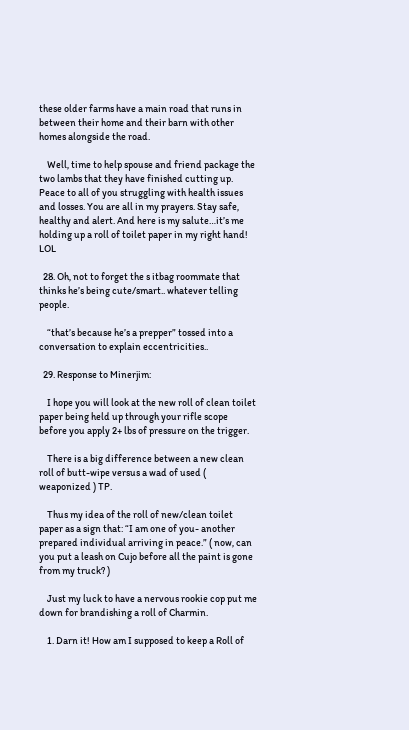these older farms have a main road that runs in between their home and their barn with other homes alongside the road.

    Well, time to help spouse and friend package the two lambs that they have finished cutting up. Peace to all of you struggling with health issues and losses. You are all in my prayers. Stay safe, healthy and alert. And here is my salute…it’s me holding up a roll of toilet paper in my right hand! LOL

  28. Oh, not to forget the s itbag roommate that thinks he’s being cute/smart.. whatever telling people.

    “that’s because he’s a prepper” tossed into a conversation to explain eccentricities..

  29. Response to Minerjim:

    I hope you will look at the new roll of clean toilet paper being held up through your rifle scope before you apply 2+ lbs of pressure on the trigger.

    There is a big difference between a new clean roll of butt-wipe versus a wad of used ( weaponized ) TP.

    Thus my idea of the roll of new/clean toilet paper as a sign that: “I am one of you- another prepared individual arriving in peace.” ( now, can you put a leash on Cujo before all the paint is gone from my truck? )

    Just my luck to have a nervous rookie cop put me down for brandishing a roll of Charmin.

    1. Darn it! How am I supposed to keep a Roll of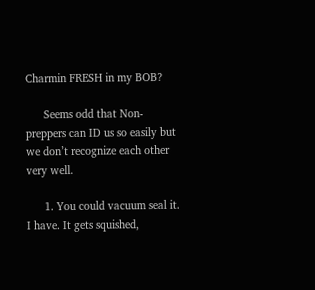Charmin FRESH in my BOB?

      Seems odd that Non-preppers can ID us so easily but we don’t recognize each other very well.

      1. You could vacuum seal it. I have. It gets squished,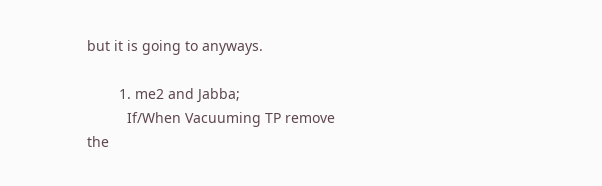but it is going to anyways.

        1. me2 and Jabba;
          If/When Vacuuming TP remove the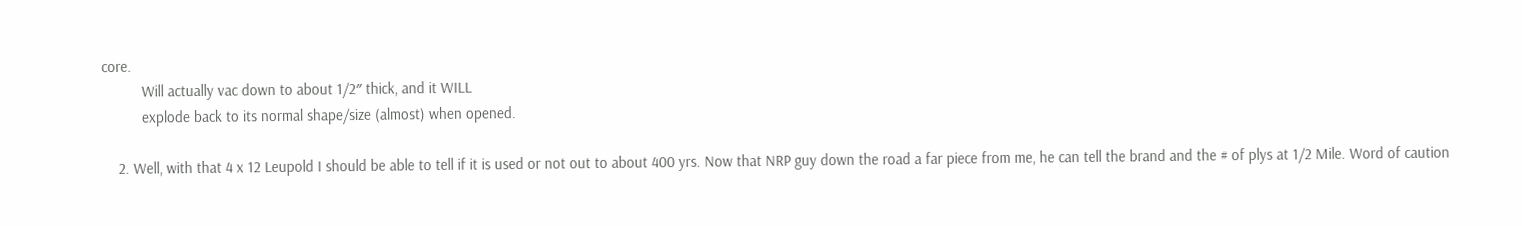core.
          Will actually vac down to about 1/2″ thick, and it WILL
          explode back to its normal shape/size (almost) when opened.

    2. Well, with that 4 x 12 Leupold I should be able to tell if it is used or not out to about 400 yrs. Now that NRP guy down the road a far piece from me, he can tell the brand and the # of plys at 1/2 Mile. Word of caution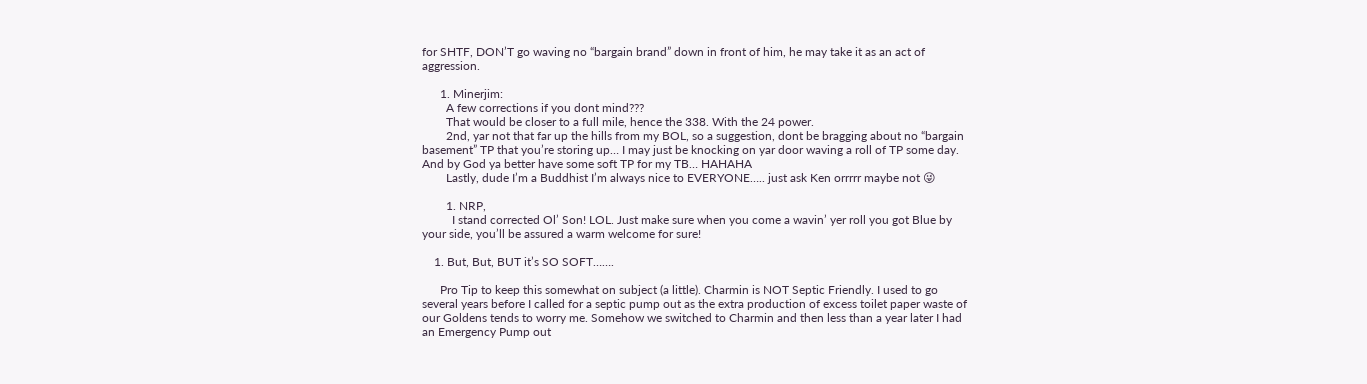for SHTF, DON’T go waving no “bargain brand” down in front of him, he may take it as an act of aggression.

      1. Minerjim:
        A few corrections if you dont mind???
        That would be closer to a full mile, hence the 338. With the 24 power.
        2nd, yar not that far up the hills from my BOL, so a suggestion, dont be bragging about no “bargain basement” TP that you’re storing up… I may just be knocking on yar door waving a roll of TP some day. And by God ya better have some soft TP for my TB… HAHAHA
        Lastly, dude I’m a Buddhist I’m always nice to EVERYONE….. just ask Ken orrrrr maybe not 😜

        1. NRP,
          I stand corrected Ol’ Son! LOL. Just make sure when you come a wavin’ yer roll you got Blue by your side, you’ll be assured a warm welcome for sure!

    1. But, But, BUT it’s SO SOFT…….

      Pro Tip to keep this somewhat on subject (a little). Charmin is NOT Septic Friendly. I used to go several years before I called for a septic pump out as the extra production of excess toilet paper waste of our Goldens tends to worry me. Somehow we switched to Charmin and then less than a year later I had an Emergency Pump out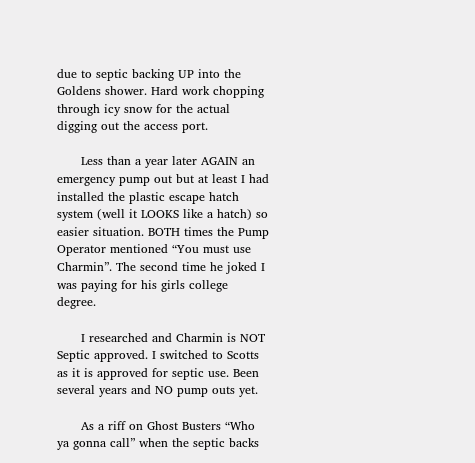due to septic backing UP into the Goldens shower. Hard work chopping through icy snow for the actual digging out the access port.

      Less than a year later AGAIN an emergency pump out but at least I had installed the plastic escape hatch system (well it LOOKS like a hatch) so easier situation. BOTH times the Pump Operator mentioned “You must use Charmin”. The second time he joked I was paying for his girls college degree.

      I researched and Charmin is NOT Septic approved. I switched to Scotts as it is approved for septic use. Been several years and NO pump outs yet.

      As a riff on Ghost Busters “Who ya gonna call” when the septic backs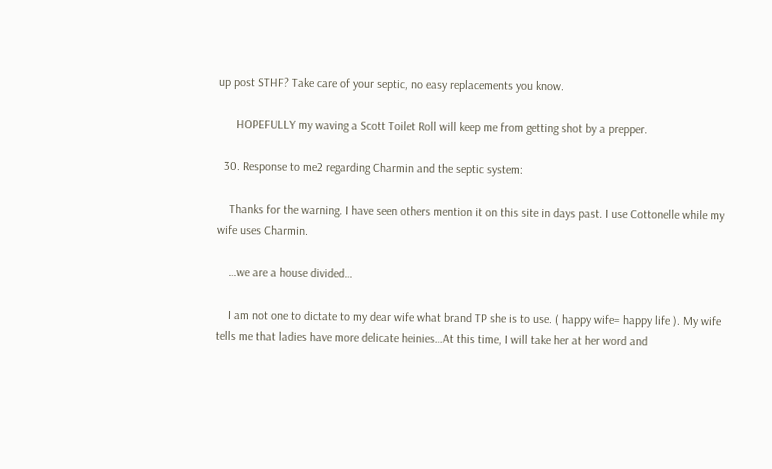up post STHF? Take care of your septic, no easy replacements you know.

      HOPEFULLY my waving a Scott Toilet Roll will keep me from getting shot by a prepper.

  30. Response to me2 regarding Charmin and the septic system:

    Thanks for the warning. I have seen others mention it on this site in days past. I use Cottonelle while my wife uses Charmin.

    …we are a house divided…

    I am not one to dictate to my dear wife what brand TP she is to use. ( happy wife= happy life ). My wife tells me that ladies have more delicate heinies…At this time, I will take her at her word and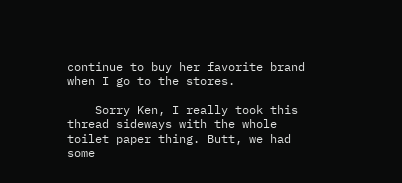continue to buy her favorite brand when I go to the stores.

    Sorry Ken, I really took this thread sideways with the whole toilet paper thing. Butt, we had some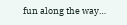fun along the way…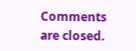Comments are closed.